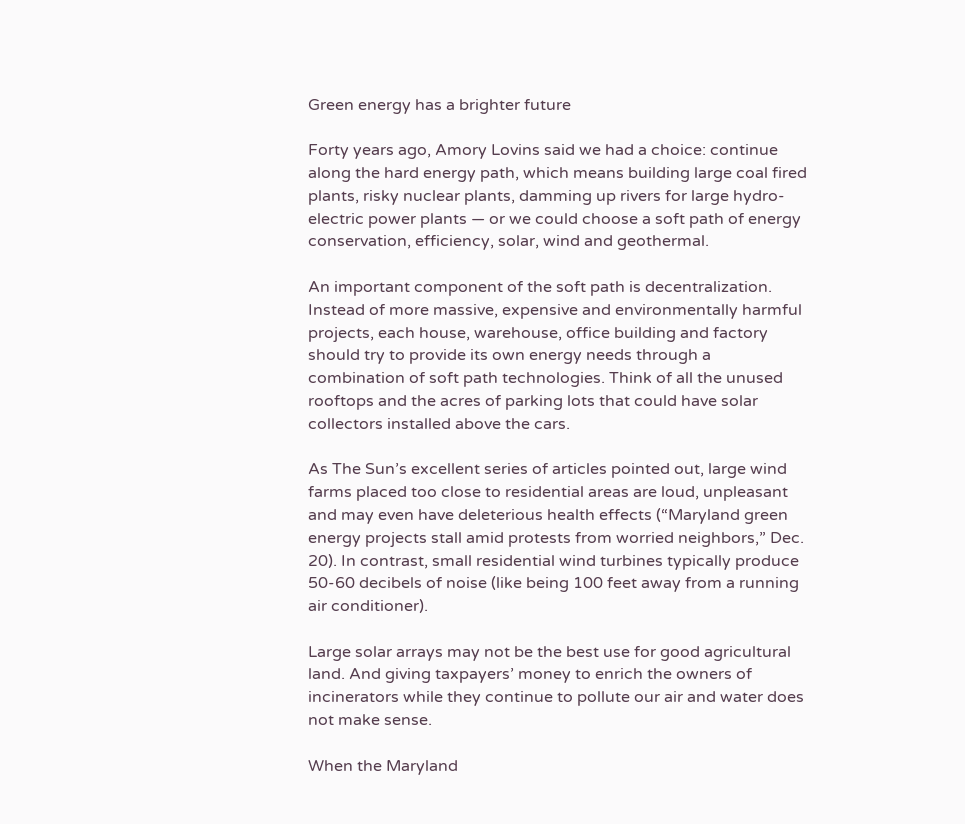Green energy has a brighter future

Forty years ago, Amory Lovins said we had a choice: continue along the hard energy path, which means building large coal fired plants, risky nuclear plants, damming up rivers for large hydro-electric power plants — or we could choose a soft path of energy conservation, efficiency, solar, wind and geothermal.

An important component of the soft path is decentralization. Instead of more massive, expensive and environmentally harmful projects, each house, warehouse, office building and factory should try to provide its own energy needs through a combination of soft path technologies. Think of all the unused rooftops and the acres of parking lots that could have solar collectors installed above the cars.

As The Sun’s excellent series of articles pointed out, large wind farms placed too close to residential areas are loud, unpleasant and may even have deleterious health effects (“Maryland green energy projects stall amid protests from worried neighbors,” Dec. 20). In contrast, small residential wind turbines typically produce 50-60 decibels of noise (like being 100 feet away from a running air conditioner).

Large solar arrays may not be the best use for good agricultural land. And giving taxpayers’ money to enrich the owners of incinerators while they continue to pollute our air and water does not make sense.

When the Maryland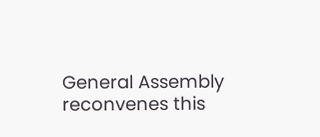General Assembly reconvenes this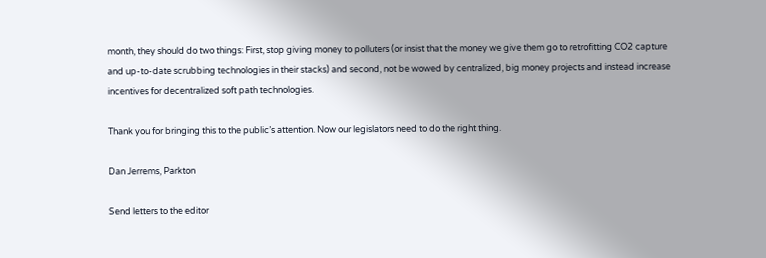month, they should do two things: First, stop giving money to polluters (or insist that the money we give them go to retrofitting CO2 capture and up-to-date scrubbing technologies in their stacks) and second, not be wowed by centralized, big money projects and instead increase incentives for decentralized soft path technologies.

Thank you for bringing this to the public’s attention. Now our legislators need to do the right thing.

Dan Jerrems, Parkton

Send letters to the editor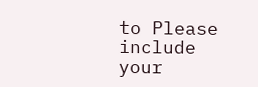to Please include your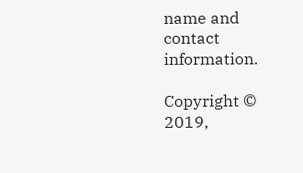name and contact information.

Copyright © 2019,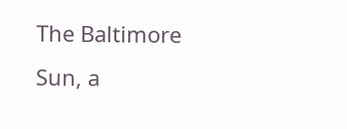The Baltimore Sun, a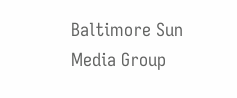Baltimore Sun Media Group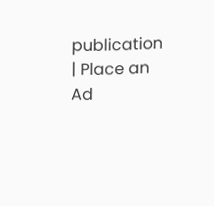publication | Place an Ad